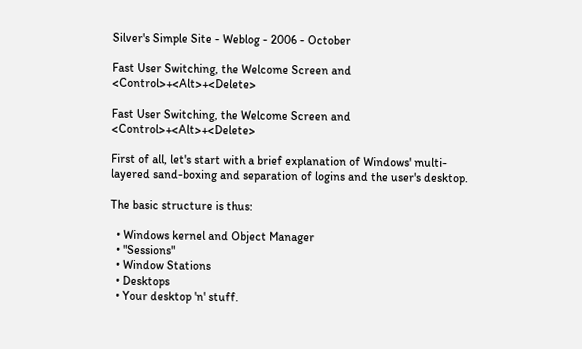Silver's Simple Site - Weblog - 2006 - October

Fast User Switching, the Welcome Screen and <Control>+<Alt>+<Delete>

Fast User Switching, the Welcome Screen and <Control>+<Alt>+<Delete>

First of all, let's start with a brief explanation of Windows' multi-layered sand-boxing and separation of logins and the user's desktop.

The basic structure is thus:

  • Windows kernel and Object Manager
  • "Sessions"
  • Window Stations
  • Desktops
  • Your desktop 'n' stuff.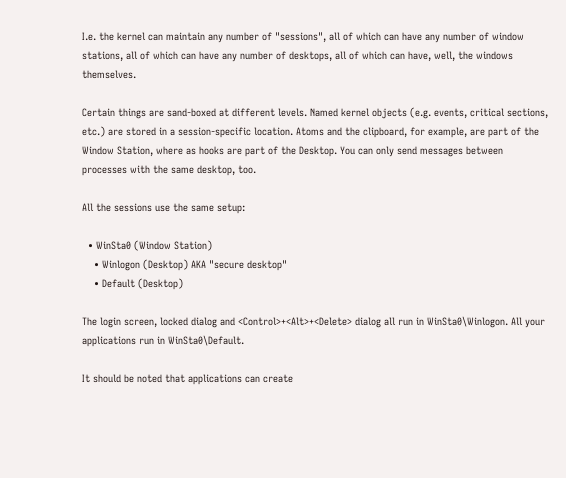I.e. the kernel can maintain any number of "sessions", all of which can have any number of window stations, all of which can have any number of desktops, all of which can have, well, the windows themselves.

Certain things are sand-boxed at different levels. Named kernel objects (e.g. events, critical sections, etc.) are stored in a session-specific location. Atoms and the clipboard, for example, are part of the Window Station, where as hooks are part of the Desktop. You can only send messages between processes with the same desktop, too.

All the sessions use the same setup:

  • WinSta0 (Window Station)
    • Winlogon (Desktop) AKA "secure desktop"
    • Default (Desktop)

The login screen, locked dialog and <Control>+<Alt>+<Delete> dialog all run in WinSta0\Winlogon. All your applications run in WinSta0\Default.

It should be noted that applications can create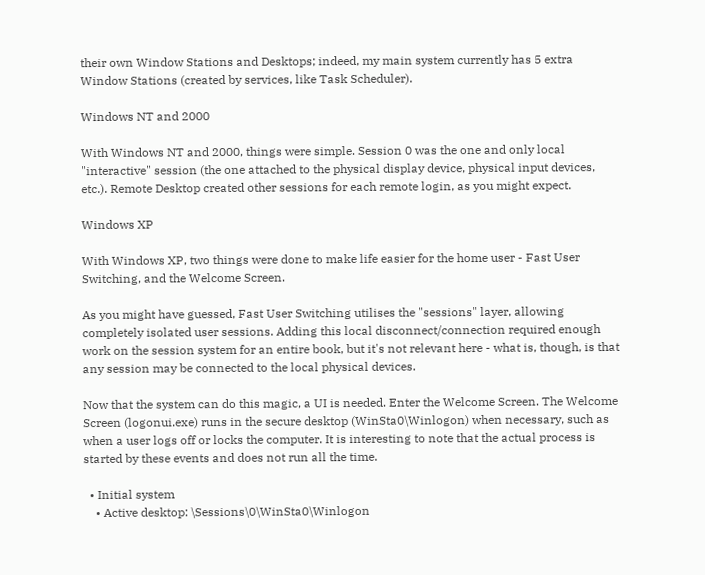their own Window Stations and Desktops; indeed, my main system currently has 5 extra Window Stations (created by services, like Task Scheduler).

Windows NT and 2000

With Windows NT and 2000, things were simple. Session 0 was the one and only local "interactive" session (the one attached to the physical display device, physical input devices, etc.). Remote Desktop created other sessions for each remote login, as you might expect.

Windows XP

With Windows XP, two things were done to make life easier for the home user - Fast User Switching, and the Welcome Screen.

As you might have guessed, Fast User Switching utilises the "sessions" layer, allowing completely isolated user sessions. Adding this local disconnect/connection required enough work on the session system for an entire book, but it's not relevant here - what is, though, is that any session may be connected to the local physical devices.

Now that the system can do this magic, a UI is needed. Enter the Welcome Screen. The Welcome Screen (logonui.exe) runs in the secure desktop (WinSta0\Winlogon) when necessary, such as when a user logs off or locks the computer. It is interesting to note that the actual process is started by these events and does not run all the time.

  • Initial system
    • Active desktop: \Sessions\0\WinSta0\Winlogon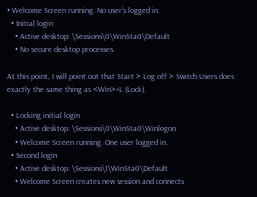• Welcome Screen running. No user's logged in.
  • Initial login
    • Active desktop: \Sessions\0\WinSta0\Default
    • No secure desktop processes.

At this point, I will point out that Start > Log off > Switch Users does exactly the same thing as <Win>+L (Lock).

  • Locking initial login
    • Active desktop: \Sessions\0\WinSta0\Winlogon
    • Welcome Screen running. One user logged in.
  • Second login
    • Active desktop: \Sessions\1\WinSta0\Default
    • Welcome Screen creates new session and connects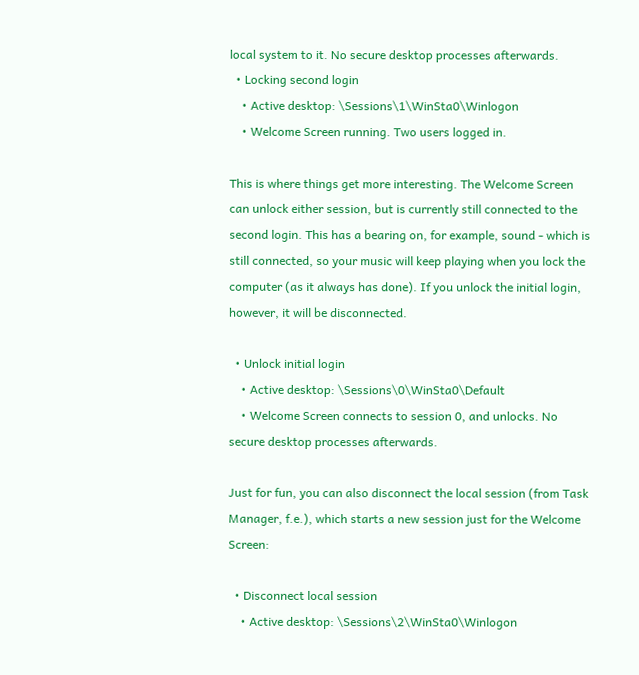local system to it. No secure desktop processes afterwards.
  • Locking second login
    • Active desktop: \Sessions\1\WinSta0\Winlogon
    • Welcome Screen running. Two users logged in.

This is where things get more interesting. The Welcome Screen can unlock either session, but is currently still connected to the second login. This has a bearing on, for example, sound - which is still connected, so your music will keep playing when you lock the computer (as it always has done). If you unlock the initial login, however, it will be disconnected.

  • Unlock initial login
    • Active desktop: \Sessions\0\WinSta0\Default
    • Welcome Screen connects to session 0, and unlocks. No secure desktop processes afterwards.

Just for fun, you can also disconnect the local session (from Task Manager, f.e.), which starts a new session just for the Welcome Screen:

  • Disconnect local session
    • Active desktop: \Sessions\2\WinSta0\Winlogon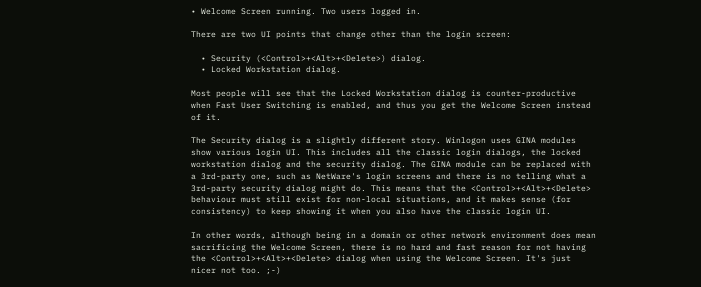• Welcome Screen running. Two users logged in.

There are two UI points that change other than the login screen:

  • Security (<Control>+<Alt>+<Delete>) dialog.
  • Locked Workstation dialog.

Most people will see that the Locked Workstation dialog is counter-productive when Fast User Switching is enabled, and thus you get the Welcome Screen instead of it.

The Security dialog is a slightly different story. Winlogon uses GINA modules show various login UI. This includes all the classic login dialogs, the locked workstation dialog and the security dialog. The GINA module can be replaced with a 3rd-party one, such as NetWare's login screens and there is no telling what a 3rd-party security dialog might do. This means that the <Control>+<Alt>+<Delete> behaviour must still exist for non-local situations, and it makes sense (for consistency) to keep showing it when you also have the classic login UI.

In other words, although being in a domain or other network environment does mean sacrificing the Welcome Screen, there is no hard and fast reason for not having the <Control>+<Alt>+<Delete> dialog when using the Welcome Screen. It's just nicer not too. ;-)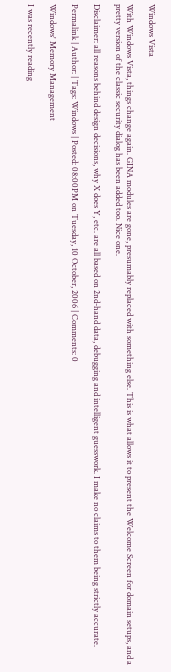Windows Vista

With Windows Vista, things change again. GINA modules are gone, presumably replaced with something else. This is what allows it to present the Welcome Screen for domain setups, and a pretty version of the classic security dialog has been added too. Nice one.

Disclaimer: all reasons behind design decisions, why X does Y, etc. are all based on 2nd-hand data, debugging and intelligent guesswork. I make no claims to them being strictly accurate.

Permalink | Author: | Tags: Windows | Posted: 08:00PM on Tuesday, 10 October, 2006 | Comments: 0

Windows' Memory Management

I was recently reading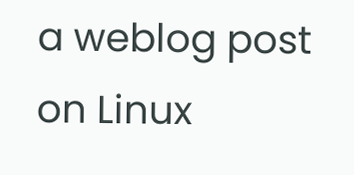a weblog post on Linux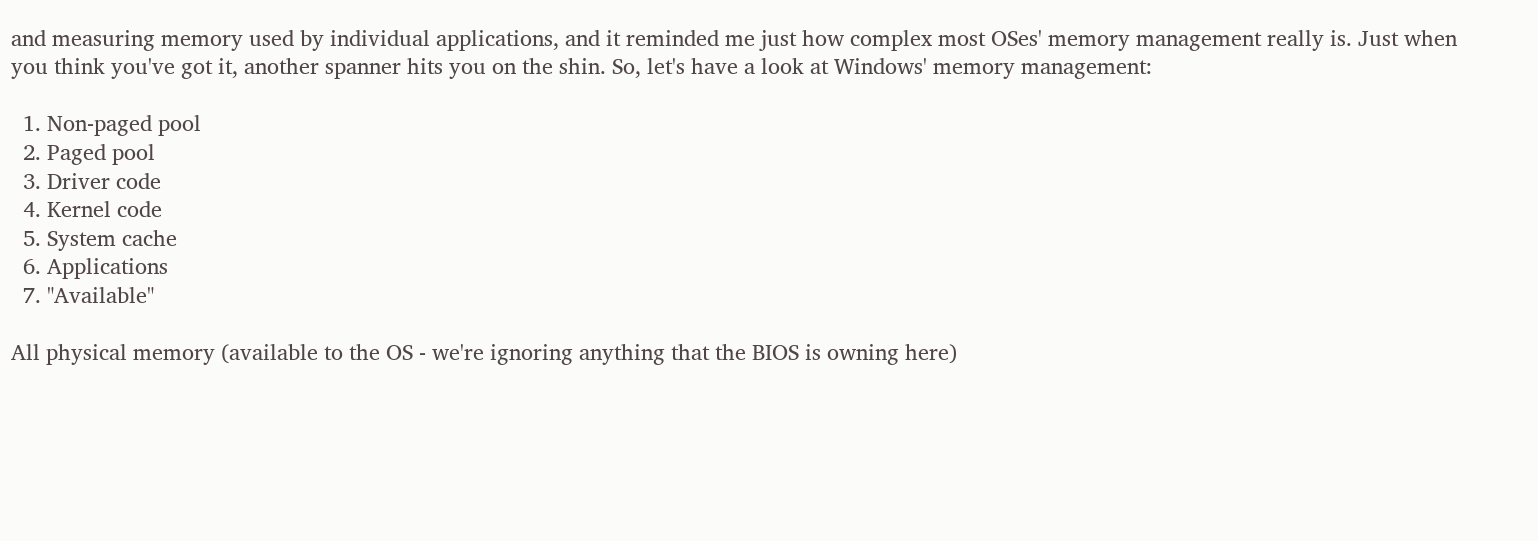and measuring memory used by individual applications, and it reminded me just how complex most OSes' memory management really is. Just when you think you've got it, another spanner hits you on the shin. So, let's have a look at Windows' memory management:

  1. Non-paged pool
  2. Paged pool
  3. Driver code
  4. Kernel code
  5. System cache
  6. Applications
  7. "Available"

All physical memory (available to the OS - we're ignoring anything that the BIOS is owning here)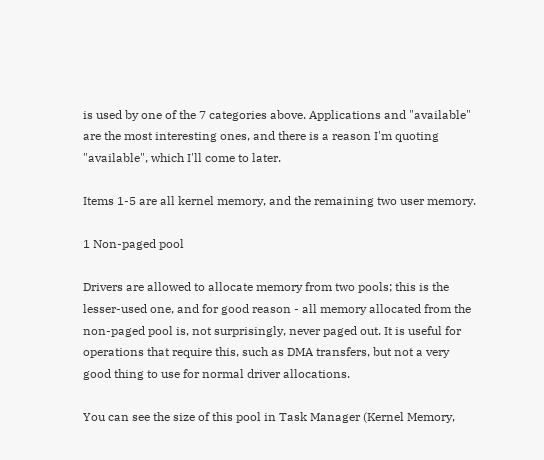is used by one of the 7 categories above. Applications and "available" are the most interesting ones, and there is a reason I'm quoting "available", which I'll come to later.

Items 1-5 are all kernel memory, and the remaining two user memory.

1 Non-paged pool

Drivers are allowed to allocate memory from two pools; this is the lesser-used one, and for good reason - all memory allocated from the non-paged pool is, not surprisingly, never paged out. It is useful for operations that require this, such as DMA transfers, but not a very good thing to use for normal driver allocations.

You can see the size of this pool in Task Manager (Kernel Memory,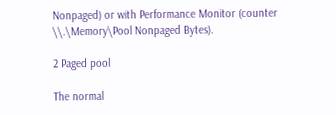Nonpaged) or with Performance Monitor (counter \\.\Memory\Pool Nonpaged Bytes).

2 Paged pool

The normal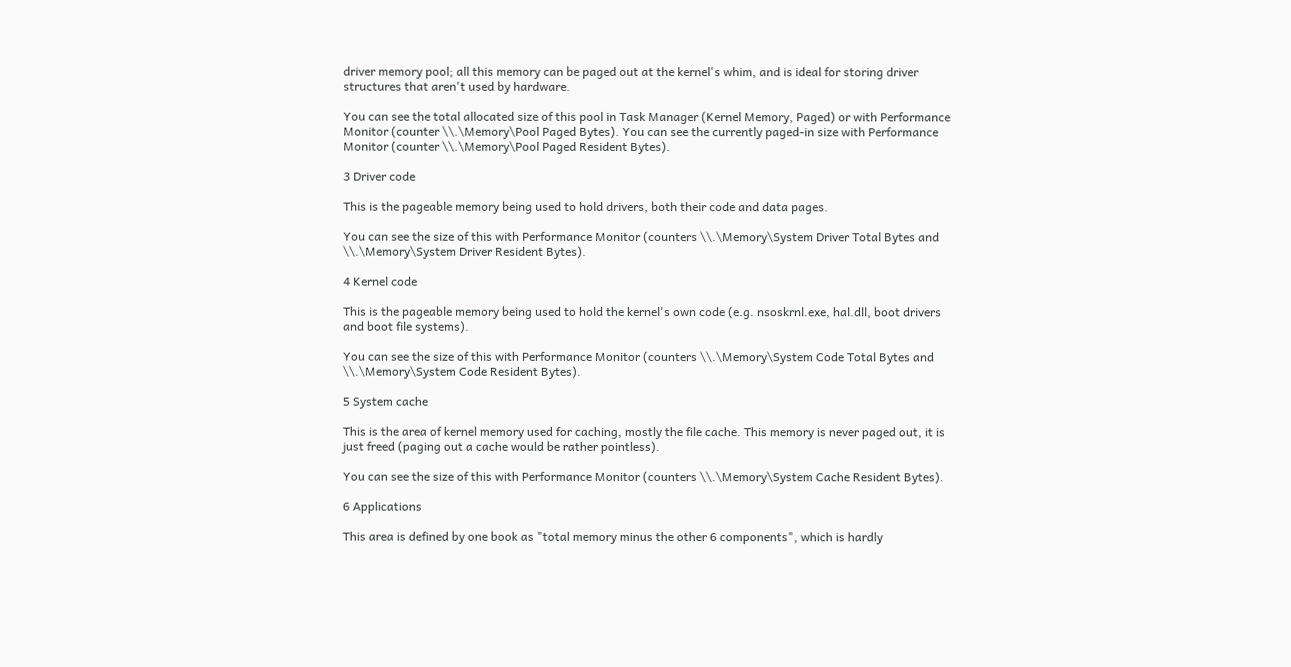driver memory pool; all this memory can be paged out at the kernel's whim, and is ideal for storing driver structures that aren't used by hardware.

You can see the total allocated size of this pool in Task Manager (Kernel Memory, Paged) or with Performance Monitor (counter \\.\Memory\Pool Paged Bytes). You can see the currently paged-in size with Performance Monitor (counter \\.\Memory\Pool Paged Resident Bytes).

3 Driver code

This is the pageable memory being used to hold drivers, both their code and data pages.

You can see the size of this with Performance Monitor (counters \\.\Memory\System Driver Total Bytes and \\.\Memory\System Driver Resident Bytes).

4 Kernel code

This is the pageable memory being used to hold the kernel's own code (e.g. nsoskrnl.exe, hal.dll, boot drivers and boot file systems).

You can see the size of this with Performance Monitor (counters \\.\Memory\System Code Total Bytes and \\.\Memory\System Code Resident Bytes).

5 System cache

This is the area of kernel memory used for caching, mostly the file cache. This memory is never paged out, it is just freed (paging out a cache would be rather pointless).

You can see the size of this with Performance Monitor (counters \\.\Memory\System Cache Resident Bytes).

6 Applications

This area is defined by one book as "total memory minus the other 6 components", which is hardly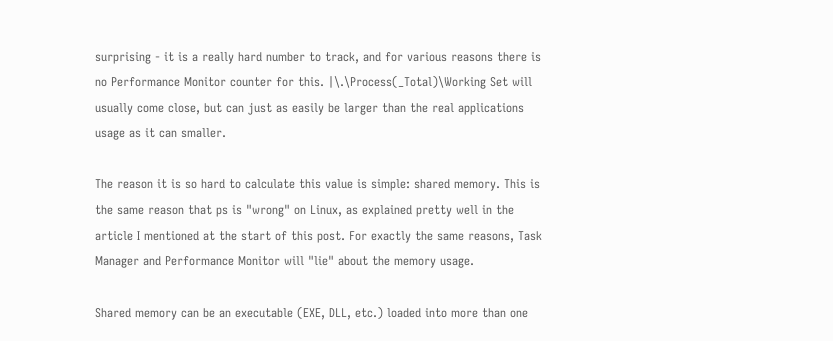surprising - it is a really hard number to track, and for various reasons there is no Performance Monitor counter for this. |\.\Process(_Total)\Working Set will usually come close, but can just as easily be larger than the real applications usage as it can smaller.

The reason it is so hard to calculate this value is simple: shared memory. This is the same reason that ps is "wrong" on Linux, as explained pretty well in the article I mentioned at the start of this post. For exactly the same reasons, Task Manager and Performance Monitor will "lie" about the memory usage.

Shared memory can be an executable (EXE, DLL, etc.) loaded into more than one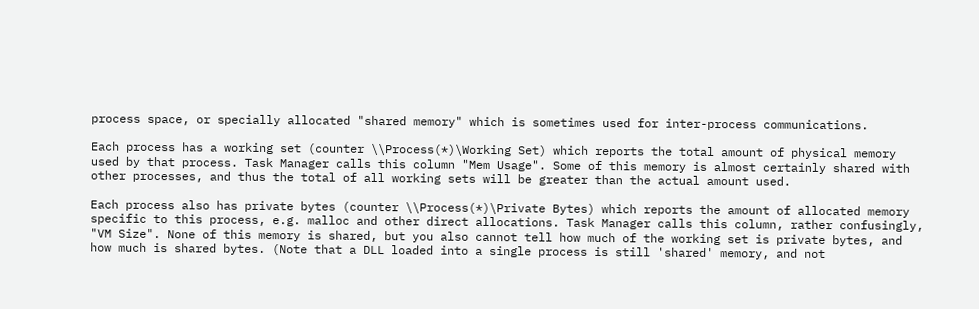process space, or specially allocated "shared memory" which is sometimes used for inter-process communications.

Each process has a working set (counter \\Process(*)\Working Set) which reports the total amount of physical memory used by that process. Task Manager calls this column "Mem Usage". Some of this memory is almost certainly shared with other processes, and thus the total of all working sets will be greater than the actual amount used.

Each process also has private bytes (counter \\Process(*)\Private Bytes) which reports the amount of allocated memory specific to this process, e.g. malloc and other direct allocations. Task Manager calls this column, rather confusingly, "VM Size". None of this memory is shared, but you also cannot tell how much of the working set is private bytes, and how much is shared bytes. (Note that a DLL loaded into a single process is still 'shared' memory, and not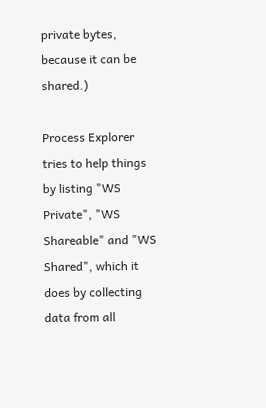private bytes, because it can be shared.)

Process Explorer tries to help things by listing "WS Private", "WS Shareable" and "WS Shared", which it does by collecting data from all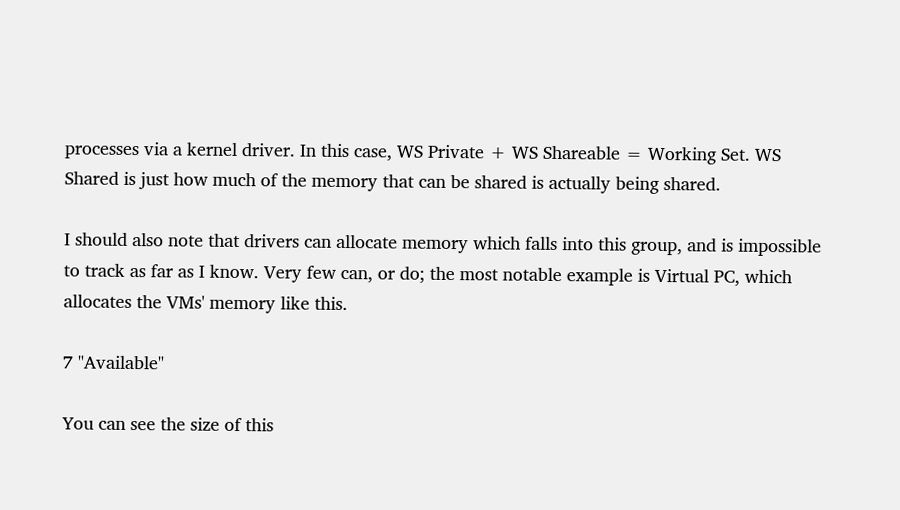processes via a kernel driver. In this case, WS Private + WS Shareable = Working Set. WS Shared is just how much of the memory that can be shared is actually being shared.

I should also note that drivers can allocate memory which falls into this group, and is impossible to track as far as I know. Very few can, or do; the most notable example is Virtual PC, which allocates the VMs' memory like this.

7 "Available"

You can see the size of this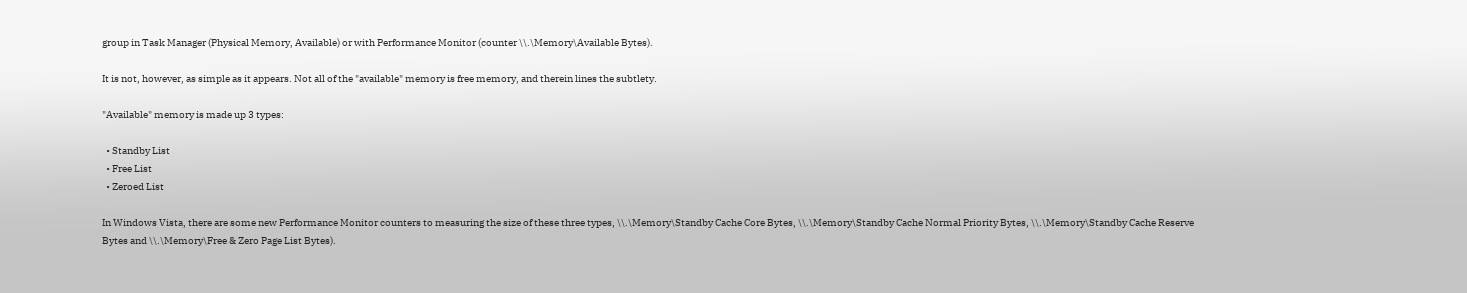group in Task Manager (Physical Memory, Available) or with Performance Monitor (counter \\.\Memory\Available Bytes).

It is not, however, as simple as it appears. Not all of the "available" memory is free memory, and therein lines the subtlety.

"Available" memory is made up 3 types:

  • Standby List
  • Free List
  • Zeroed List

In Windows Vista, there are some new Performance Monitor counters to measuring the size of these three types, \\.\Memory\Standby Cache Core Bytes, \\.\Memory\Standby Cache Normal Priority Bytes, \\.\Memory\Standby Cache Reserve Bytes and \\.\Memory\Free & Zero Page List Bytes).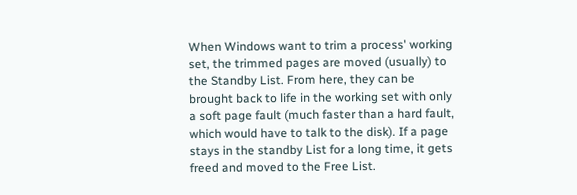When Windows want to trim a process' working set, the trimmed pages are moved (usually) to the Standby List. From here, they can be brought back to life in the working set with only a soft page fault (much faster than a hard fault, which would have to talk to the disk). If a page stays in the standby List for a long time, it gets freed and moved to the Free List.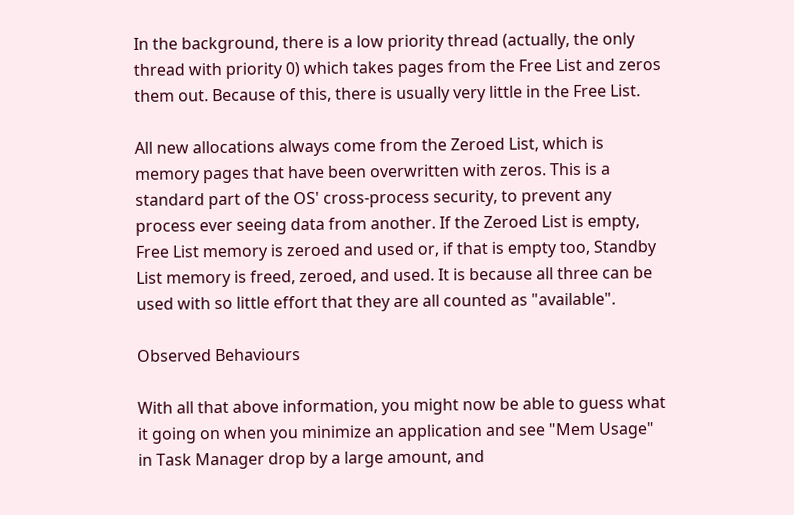In the background, there is a low priority thread (actually, the only thread with priority 0) which takes pages from the Free List and zeros them out. Because of this, there is usually very little in the Free List.

All new allocations always come from the Zeroed List, which is memory pages that have been overwritten with zeros. This is a standard part of the OS' cross-process security, to prevent any process ever seeing data from another. If the Zeroed List is empty, Free List memory is zeroed and used or, if that is empty too, Standby List memory is freed, zeroed, and used. It is because all three can be used with so little effort that they are all counted as "available".

Observed Behaviours

With all that above information, you might now be able to guess what it going on when you minimize an application and see "Mem Usage" in Task Manager drop by a large amount, and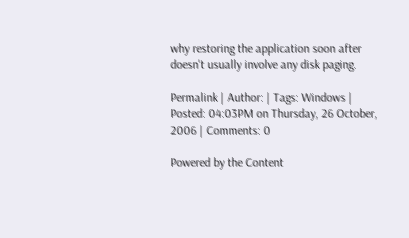why restoring the application soon after doesn't usually involve any disk paging.

Permalink | Author: | Tags: Windows | Posted: 04:03PM on Thursday, 26 October, 2006 | Comments: 0

Powered by the Content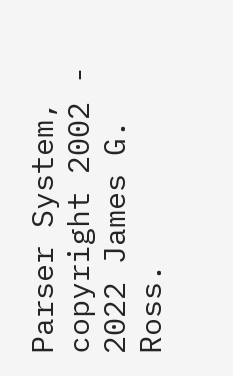Parser System, copyright 2002 - 2022 James G. Ross.